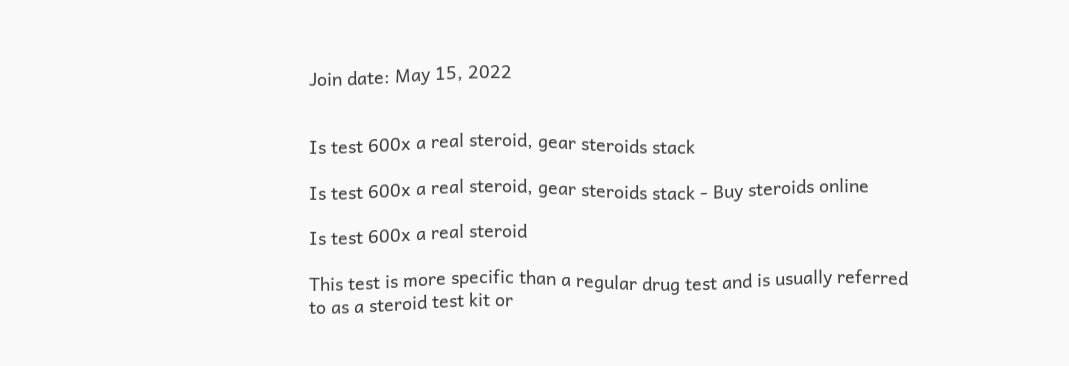Join date: May 15, 2022


Is test 600x a real steroid, gear steroids stack

Is test 600x a real steroid, gear steroids stack - Buy steroids online

Is test 600x a real steroid

This test is more specific than a regular drug test and is usually referred to as a steroid test kit or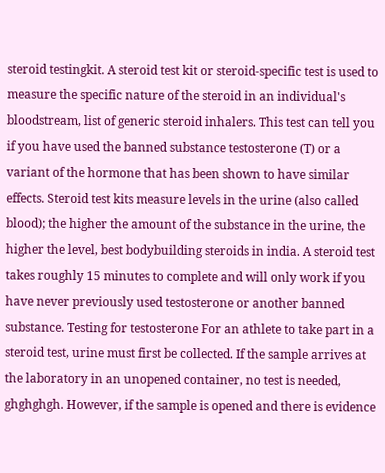steroid testingkit. A steroid test kit or steroid-specific test is used to measure the specific nature of the steroid in an individual's bloodstream, list of generic steroid inhalers. This test can tell you if you have used the banned substance testosterone (T) or a variant of the hormone that has been shown to have similar effects. Steroid test kits measure levels in the urine (also called blood); the higher the amount of the substance in the urine, the higher the level, best bodybuilding steroids in india. A steroid test takes roughly 15 minutes to complete and will only work if you have never previously used testosterone or another banned substance. Testing for testosterone For an athlete to take part in a steroid test, urine must first be collected. If the sample arrives at the laboratory in an unopened container, no test is needed, ghghghgh. However, if the sample is opened and there is evidence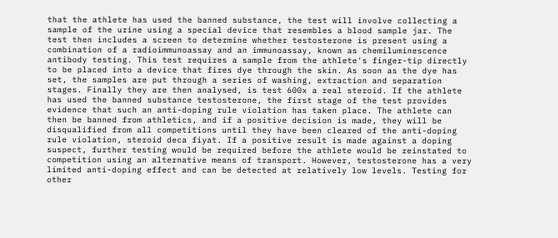that the athlete has used the banned substance, the test will involve collecting a sample of the urine using a special device that resembles a blood sample jar. The test then includes a screen to determine whether testosterone is present using a combination of a radioimmunoassay and an immunoassay, known as chemiluminescence antibody testing. This test requires a sample from the athlete's finger-tip directly to be placed into a device that fires dye through the skin. As soon as the dye has set, the samples are put through a series of washing, extraction and separation stages. Finally they are then analysed, is test 600x a real steroid. If the athlete has used the banned substance testosterone, the first stage of the test provides evidence that such an anti-doping rule violation has taken place. The athlete can then be banned from athletics, and if a positive decision is made, they will be disqualified from all competitions until they have been cleared of the anti-doping rule violation, steroid deca fiyat. If a positive result is made against a doping suspect, further testing would be required before the athlete would be reinstated to competition using an alternative means of transport. However, testosterone has a very limited anti-doping effect and can be detected at relatively low levels. Testing for other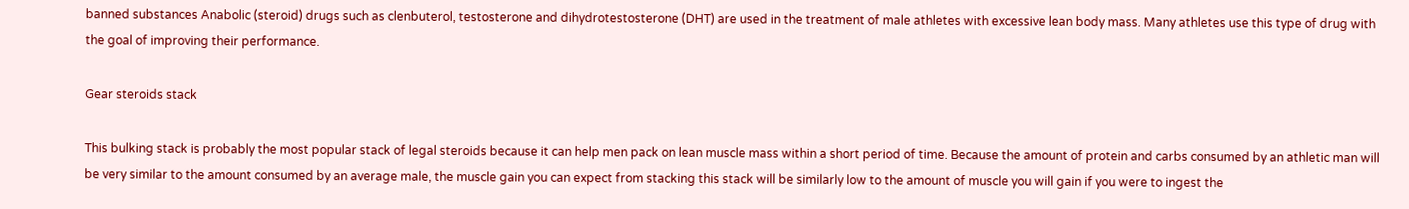banned substances Anabolic (steroid) drugs such as clenbuterol, testosterone and dihydrotestosterone (DHT) are used in the treatment of male athletes with excessive lean body mass. Many athletes use this type of drug with the goal of improving their performance.

Gear steroids stack

This bulking stack is probably the most popular stack of legal steroids because it can help men pack on lean muscle mass within a short period of time. Because the amount of protein and carbs consumed by an athletic man will be very similar to the amount consumed by an average male, the muscle gain you can expect from stacking this stack will be similarly low to the amount of muscle you will gain if you were to ingest the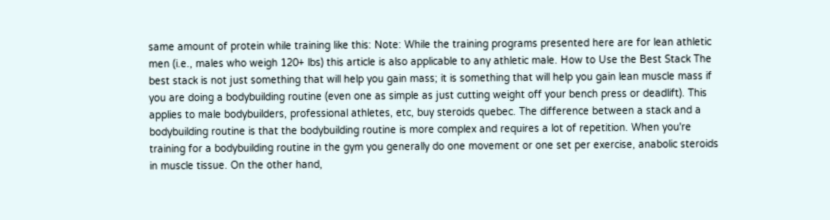same amount of protein while training like this: Note: While the training programs presented here are for lean athletic men (i.e., males who weigh 120+ lbs) this article is also applicable to any athletic male. How to Use the Best Stack The best stack is not just something that will help you gain mass; it is something that will help you gain lean muscle mass if you are doing a bodybuilding routine (even one as simple as just cutting weight off your bench press or deadlift). This applies to male bodybuilders, professional athletes, etc, buy steroids quebec. The difference between a stack and a bodybuilding routine is that the bodybuilding routine is more complex and requires a lot of repetition. When you're training for a bodybuilding routine in the gym you generally do one movement or one set per exercise, anabolic steroids in muscle tissue. On the other hand,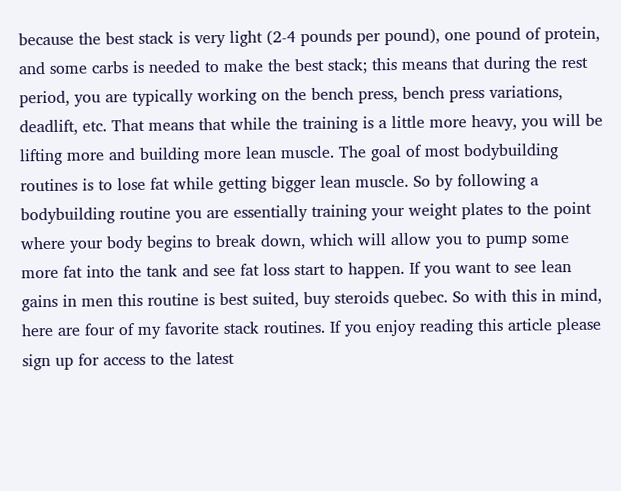because the best stack is very light (2-4 pounds per pound), one pound of protein, and some carbs is needed to make the best stack; this means that during the rest period, you are typically working on the bench press, bench press variations, deadlift, etc. That means that while the training is a little more heavy, you will be lifting more and building more lean muscle. The goal of most bodybuilding routines is to lose fat while getting bigger lean muscle. So by following a bodybuilding routine you are essentially training your weight plates to the point where your body begins to break down, which will allow you to pump some more fat into the tank and see fat loss start to happen. If you want to see lean gains in men this routine is best suited, buy steroids quebec. So with this in mind, here are four of my favorite stack routines. If you enjoy reading this article please sign up for access to the latest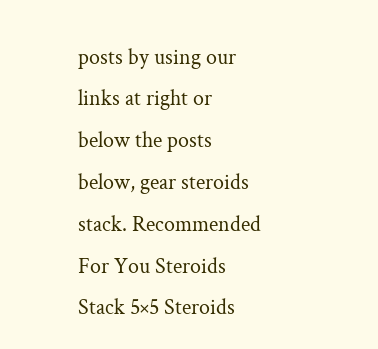posts by using our links at right or below the posts below, gear steroids stack. Recommended For You Steroids Stack 5×5 Steroids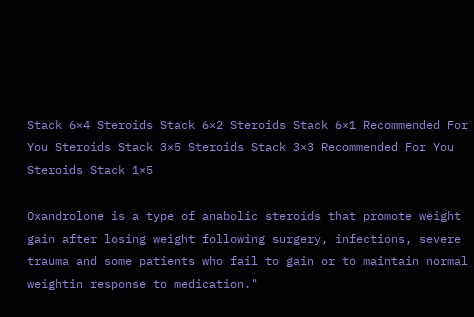Stack 6×4 Steroids Stack 6×2 Steroids Stack 6×1 Recommended For You Steroids Stack 3×5 Steroids Stack 3×3 Recommended For You Steroids Stack 1×5

Oxandrolone is a type of anabolic steroids that promote weight gain after losing weight following surgery, infections, severe trauma and some patients who fail to gain or to maintain normal weightin response to medication."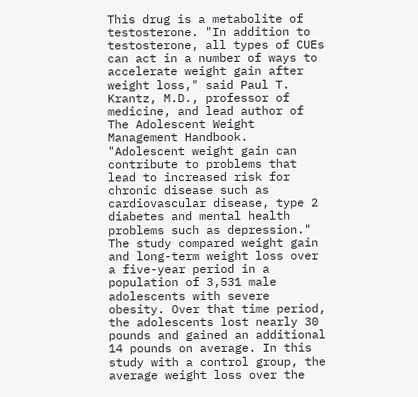This drug is a metabolite of testosterone. "In addition to testosterone, all types of CUEs can act in a number of ways to accelerate weight gain after weight loss," said Paul T. Krantz, M.D., professor of medicine, and lead author of The Adolescent Weight Management Handbook. "Adolescent weight gain can contribute to problems that lead to increased risk for chronic disease such as cardiovascular disease, type 2 diabetes and mental health problems such as depression." The study compared weight gain and long-term weight loss over a five-year period in a population of 3,531 male adolescents with severe obesity. Over that time period, the adolescents lost nearly 30 pounds and gained an additional 14 pounds on average. In this study with a control group, the average weight loss over the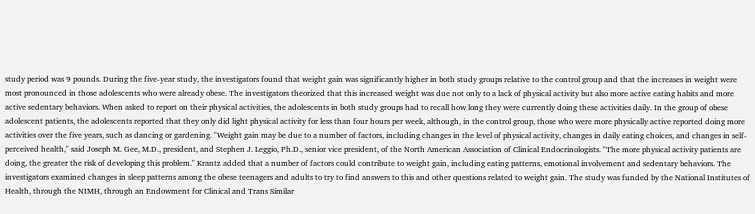study period was 9 pounds. During the five-year study, the investigators found that weight gain was significantly higher in both study groups relative to the control group and that the increases in weight were most pronounced in those adolescents who were already obese. The investigators theorized that this increased weight was due not only to a lack of physical activity but also more active eating habits and more active sedentary behaviors. When asked to report on their physical activities, the adolescents in both study groups had to recall how long they were currently doing these activities daily. In the group of obese adolescent patients, the adolescents reported that they only did light physical activity for less than four hours per week, although, in the control group, those who were more physically active reported doing more activities over the five years, such as dancing or gardening. "Weight gain may be due to a number of factors, including changes in the level of physical activity, changes in daily eating choices, and changes in self-perceived health," said Joseph M. Gee, M.D., president, and Stephen J. Leggio, Ph.D., senior vice president, of the North American Association of Clinical Endocrinologists. "The more physical activity patients are doing, the greater the risk of developing this problem." Krantz added that a number of factors could contribute to weight gain, including eating patterns, emotional involvement and sedentary behaviors. The investigators examined changes in sleep patterns among the obese teenagers and adults to try to find answers to this and other questions related to weight gain. The study was funded by the National Institutes of Health, through the NIMH, through an Endowment for Clinical and Trans Similar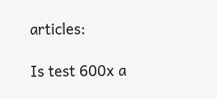articles:

Is test 600x a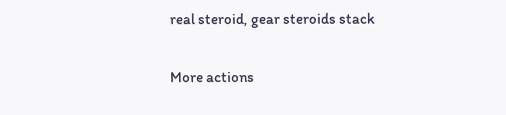real steroid, gear steroids stack

More actions